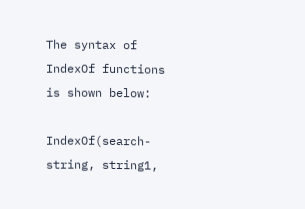The syntax of IndexOf functions is shown below:

IndexOf(search-string, string1,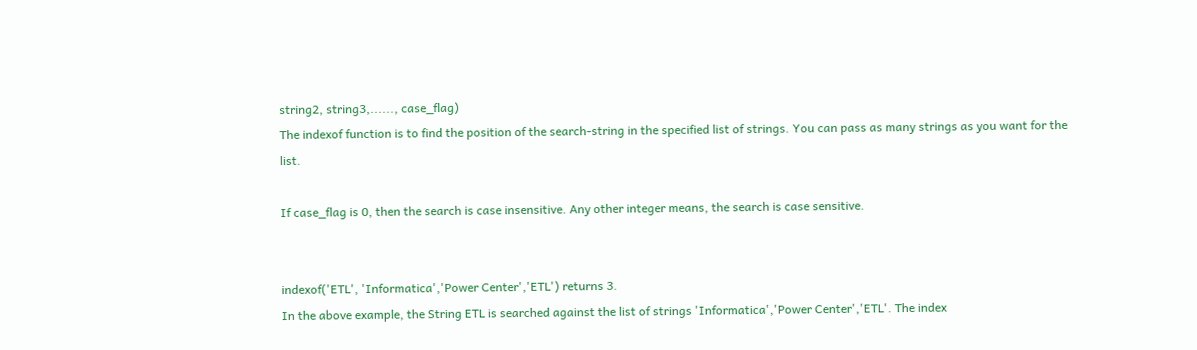string2, string3,......, case_flag)
The indexof function is to find the position of the search-string in the specified list of strings. You can pass as many strings as you want for the list.

If case_flag is 0, then the search is case insensitive. Any other integer means, the search is case sensitive.


indexof('ETL', 'Informatica','Power Center','ETL') returns 3.
In the above example, the String ETL is searched against the list of strings 'Informatica','Power Center','ETL'. The index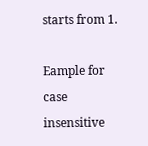starts from 1.

Eample for case insensitive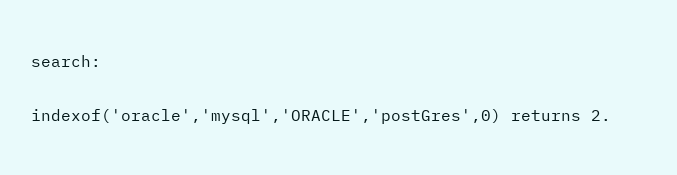search:

indexof('oracle','mysql','ORACLE','postGres',0) returns 2.